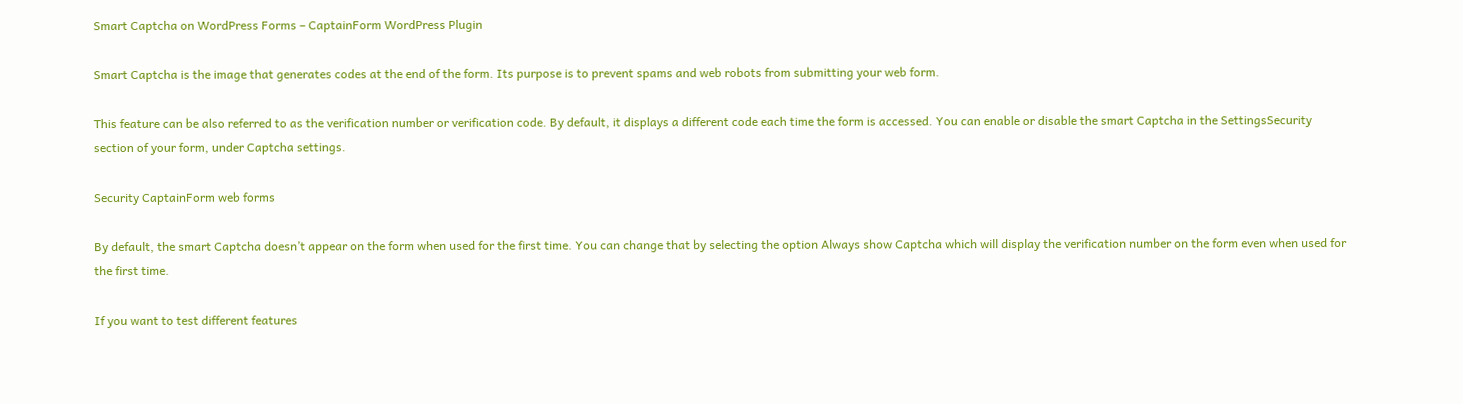Smart Captcha on WordPress Forms – CaptainForm WordPress Plugin

Smart Captcha is the image that generates codes at the end of the form. Its purpose is to prevent spams and web robots from submitting your web form.

This feature can be also referred to as the verification number or verification code. By default, it displays a different code each time the form is accessed. You can enable or disable the smart Captcha in the SettingsSecurity section of your form, under Captcha settings.

Security CaptainForm web forms

By default, the smart Captcha doesn’t appear on the form when used for the first time. You can change that by selecting the option Always show Captcha which will display the verification number on the form even when used for the first time.

If you want to test different features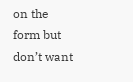on the form but don’t want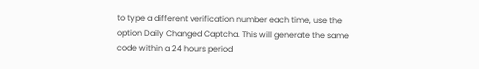to type a different verification number each time, use the option Daily Changed Captcha. This will generate the same code within a 24 hours period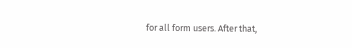for all form users. After that,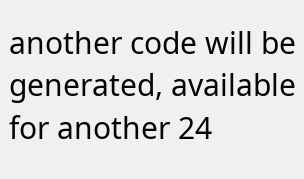another code will be generated, available for another 24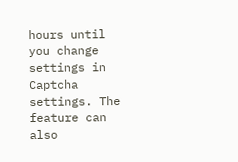hours until you change settings in Captcha settings. The feature can also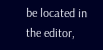be located in the editor,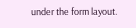under the form layout.